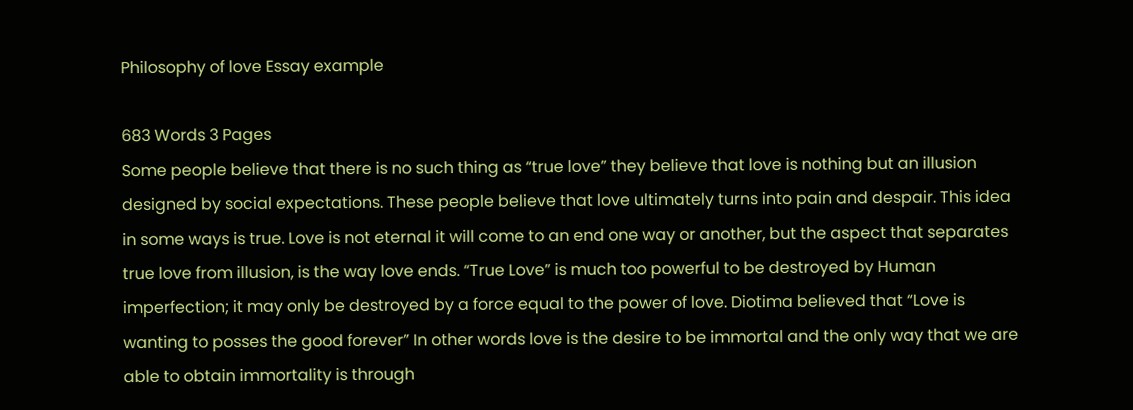Philosophy of love Essay example

683 Words 3 Pages
Some people believe that there is no such thing as “true love” they believe that love is nothing but an illusion designed by social expectations. These people believe that love ultimately turns into pain and despair. This idea in some ways is true. Love is not eternal it will come to an end one way or another, but the aspect that separates true love from illusion, is the way love ends. “True Love” is much too powerful to be destroyed by Human imperfection; it may only be destroyed by a force equal to the power of love. Diotima believed that “Love is wanting to posses the good forever” In other words love is the desire to be immortal and the only way that we are able to obtain immortality is through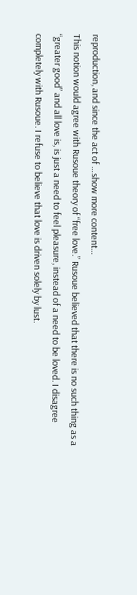reproduction, and since the act of …show more content…
This notion would agree with Rusoue theory of “free love.” Rusoue believed that there is no such thing as a “greater good” and all love is, is just a need to feel pleasure, instead of a need to be loved. I disagree completely with Rusoue. I refuse to believe that love is driven solely by lust.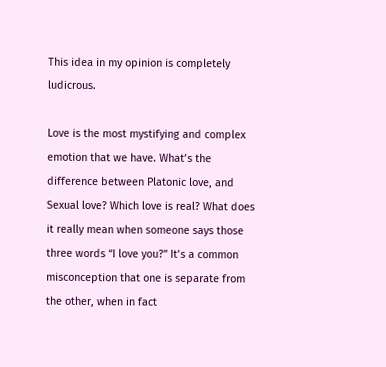This idea in my opinion is completely ludicrous.

Love is the most mystifying and complex emotion that we have. What’s the difference between Platonic love, and Sexual love? Which love is real? What does it really mean when someone says those three words “I love you?” It’s a common misconception that one is separate from the other, when in fact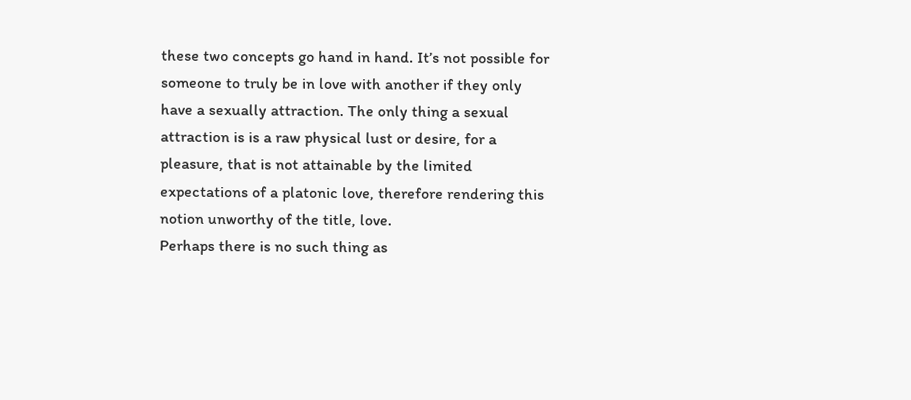these two concepts go hand in hand. It’s not possible for someone to truly be in love with another if they only have a sexually attraction. The only thing a sexual attraction is is a raw physical lust or desire, for a pleasure, that is not attainable by the limited expectations of a platonic love, therefore rendering this notion unworthy of the title, love.
Perhaps there is no such thing as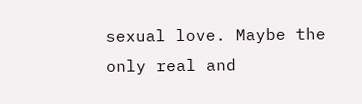sexual love. Maybe the only real and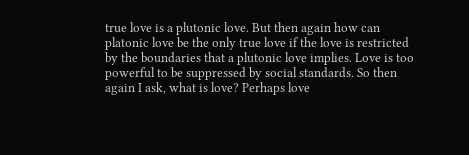true love is a plutonic love. But then again how can platonic love be the only true love if the love is restricted by the boundaries that a plutonic love implies. Love is too powerful to be suppressed by social standards. So then again I ask, what is love? Perhaps love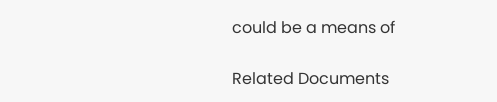could be a means of

Related Documents